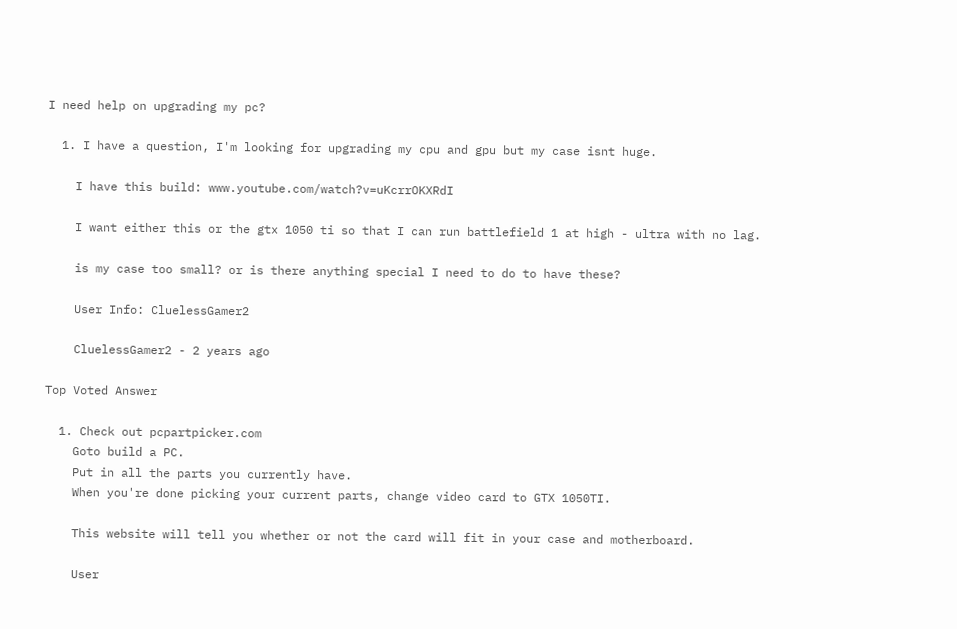I need help on upgrading my pc?

  1. I have a question, I'm looking for upgrading my cpu and gpu but my case isnt huge.

    I have this build: www.youtube.com/watch?v=uKcrrOKXRdI

    I want either this or the gtx 1050 ti so that I can run battlefield 1 at high - ultra with no lag.

    is my case too small? or is there anything special I need to do to have these?

    User Info: CluelessGamer2

    CluelessGamer2 - 2 years ago

Top Voted Answer

  1. Check out pcpartpicker.com
    Goto build a PC.
    Put in all the parts you currently have.
    When you're done picking your current parts, change video card to GTX 1050TI.

    This website will tell you whether or not the card will fit in your case and motherboard.

    User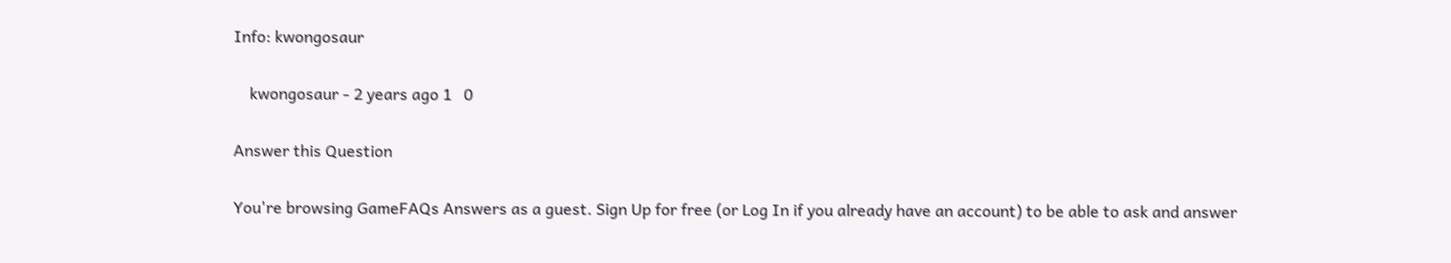Info: kwongosaur

    kwongosaur - 2 years ago 1   0

Answer this Question

You're browsing GameFAQs Answers as a guest. Sign Up for free (or Log In if you already have an account) to be able to ask and answer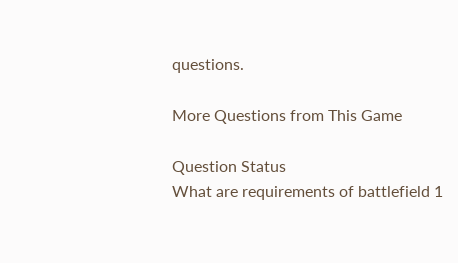questions.

More Questions from This Game

Question Status
What are requirements of battlefield 1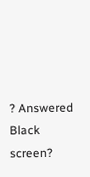? Answered
Black screen?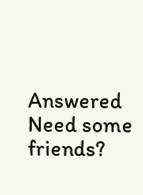Answered
Need some friends?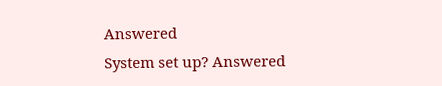Answered
System set up? Answered